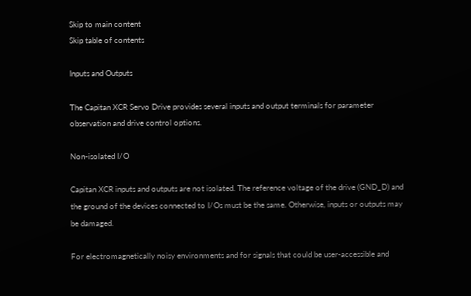Skip to main content
Skip table of contents

Inputs and Outputs

The Capitan XCR Servo Drive provides several inputs and output terminals for parameter observation and drive control options.

Non-isolated I/O

Capitan XCR inputs and outputs are not isolated. The reference voltage of the drive (GND_D) and the ground of the devices connected to I/Os must be the same. Otherwise, inputs or outputs may be damaged.

For electromagnetically noisy environments and for signals that could be user-accessible and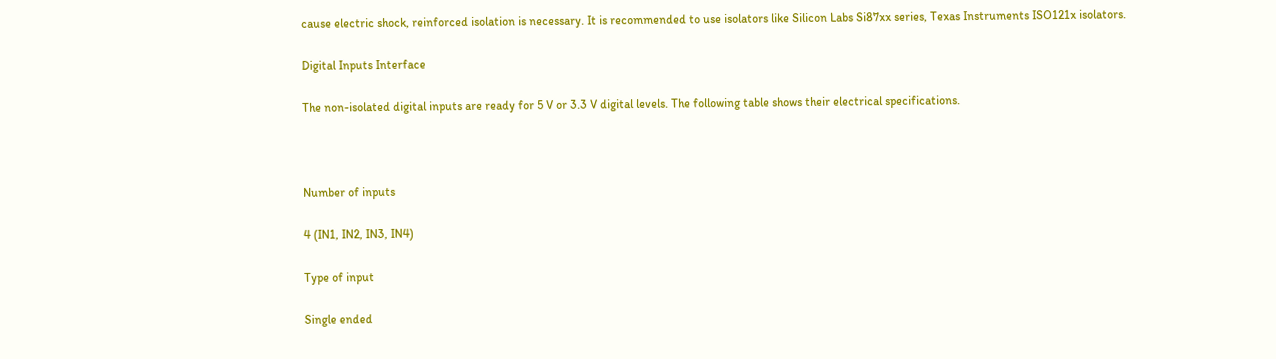cause electric shock, reinforced isolation is necessary. It is recommended to use isolators like Silicon Labs Si87xx series, Texas Instruments ISO121x isolators.

Digital Inputs Interface

The non-isolated digital inputs are ready for 5 V or 3.3 V digital levels. The following table shows their electrical specifications.



Number of inputs

4 (IN1, IN2, IN3, IN4)

Type of input

Single ended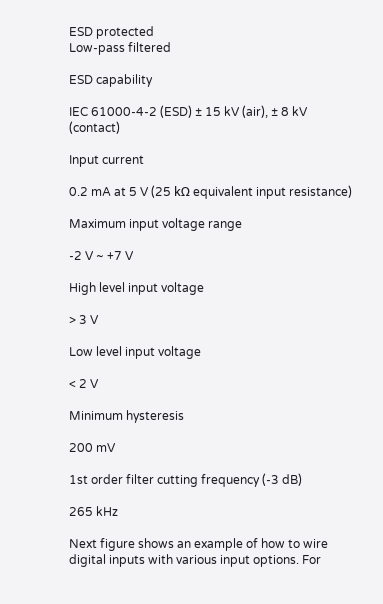ESD protected
Low-pass filtered

ESD capability

IEC 61000-4-2 (ESD) ± 15 kV (air), ± 8 kV (contact)

Input current

0.2 mA at 5 V (25 kΩ equivalent input resistance)

Maximum input voltage range

-2 V ~ +7 V

High level input voltage

> 3 V

Low level input voltage

< 2 V

Minimum hysteresis

200 mV

1st order filter cutting frequency (-3 dB)

265 kHz

Next figure shows an example of how to wire digital inputs with various input options. For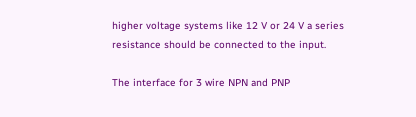higher voltage systems like 12 V or 24 V a series resistance should be connected to the input.

The interface for 3 wire NPN and PNP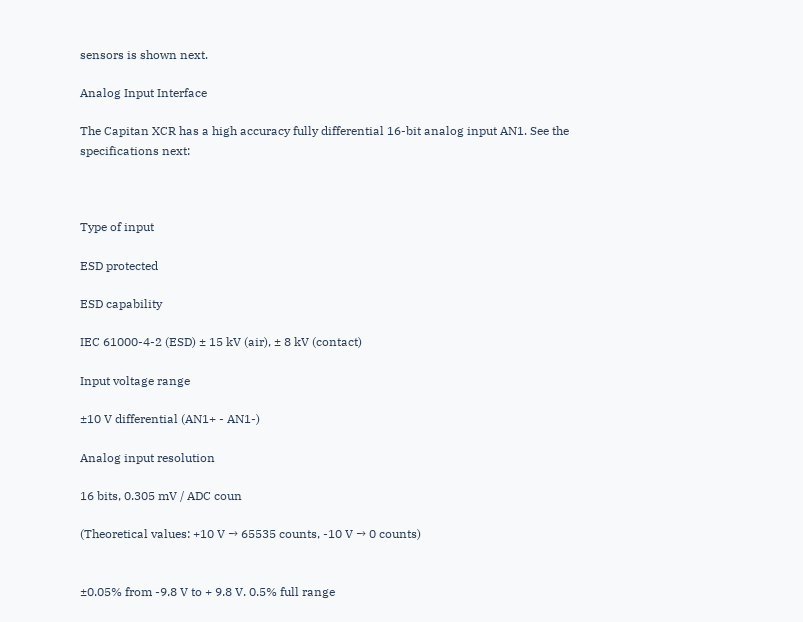sensors is shown next.

Analog Input Interface

The Capitan XCR has a high accuracy fully differential 16-bit analog input AN1. See the specifications next:



Type of input

ESD protected

ESD capability

IEC 61000-4-2 (ESD) ± 15 kV (air), ± 8 kV (contact)

Input voltage range

±10 V differential (AN1+ - AN1-)

Analog input resolution

16 bits, 0.305 mV / ADC coun

(Theoretical values: +10 V → 65535 counts, -10 V → 0 counts)


±0.05% from -9.8 V to + 9.8 V. 0.5% full range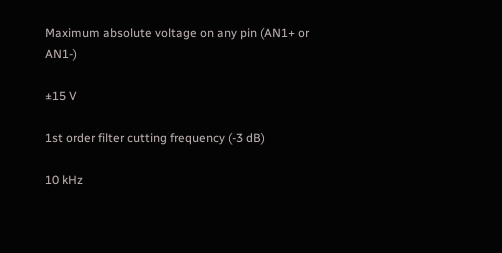Maximum absolute voltage on any pin (AN1+ or AN1-)

±15 V

1st order filter cutting frequency (-3 dB)

10 kHz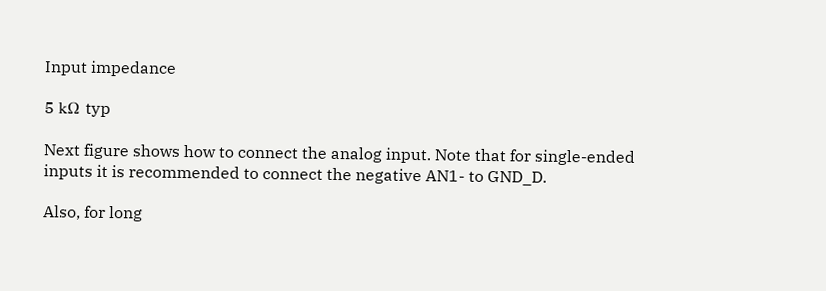Input impedance

5 kΩ typ

Next figure shows how to connect the analog input. Note that for single-ended inputs it is recommended to connect the negative AN1- to GND_D.

Also, for long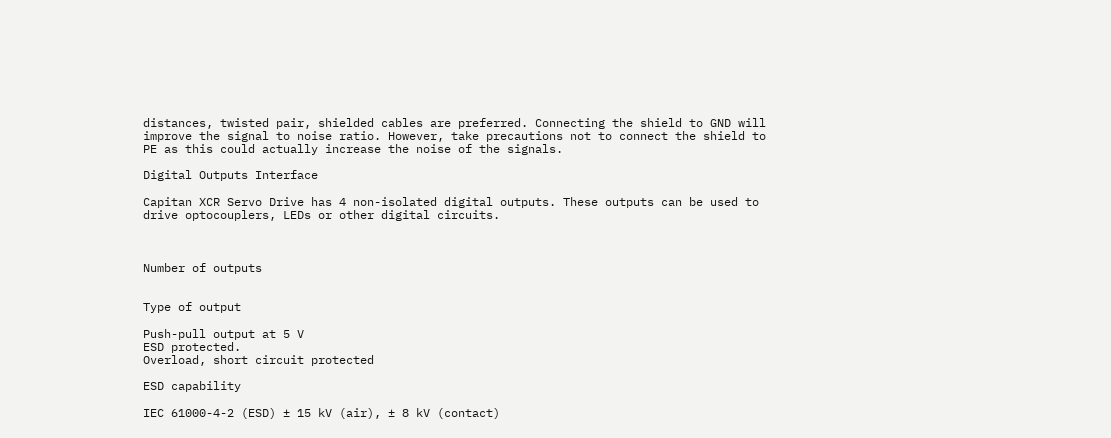distances, twisted pair, shielded cables are preferred. Connecting the shield to GND will improve the signal to noise ratio. However, take precautions not to connect the shield to PE as this could actually increase the noise of the signals.

Digital Outputs Interface

Capitan XCR Servo Drive has 4 non-isolated digital outputs. These outputs can be used to drive optocouplers, LEDs or other digital circuits.



Number of outputs


Type of output

Push-pull output at 5 V
ESD protected.
Overload, short circuit protected

ESD capability

IEC 61000-4-2 (ESD) ± 15 kV (air), ± 8 kV (contact)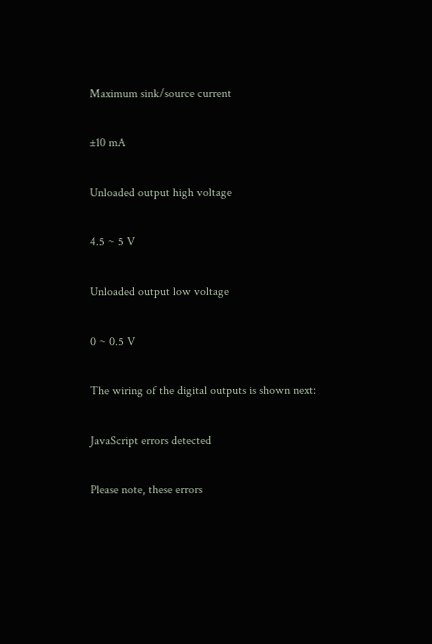Maximum sink/source current

±10 mA

Unloaded output high voltage

4.5 ~ 5 V

Unloaded output low voltage

0 ~ 0.5 V

The wiring of the digital outputs is shown next:

JavaScript errors detected

Please note, these errors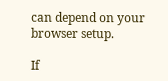can depend on your browser setup.

If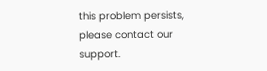this problem persists, please contact our support.